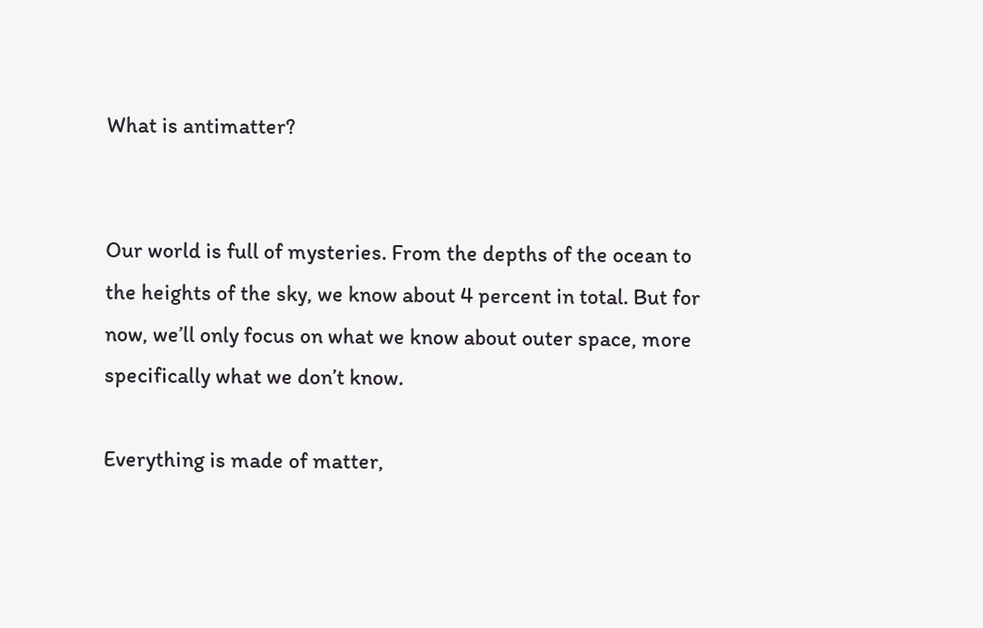What is antimatter?


Our world is full of mysteries. From the depths of the ocean to the heights of the sky, we know about 4 percent in total. But for now, we’ll only focus on what we know about outer space, more specifically what we don’t know.

Everything is made of matter,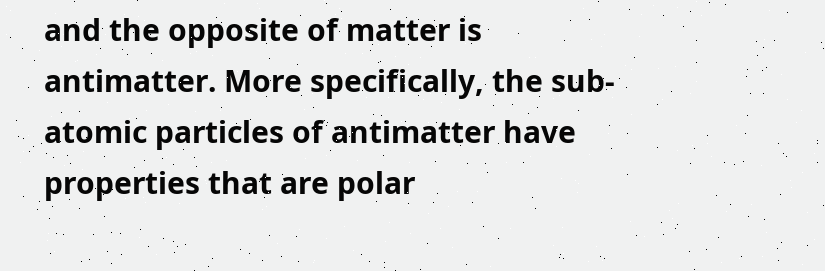and the opposite of matter is antimatter. More specifically, the sub-atomic particles of antimatter have properties that are polar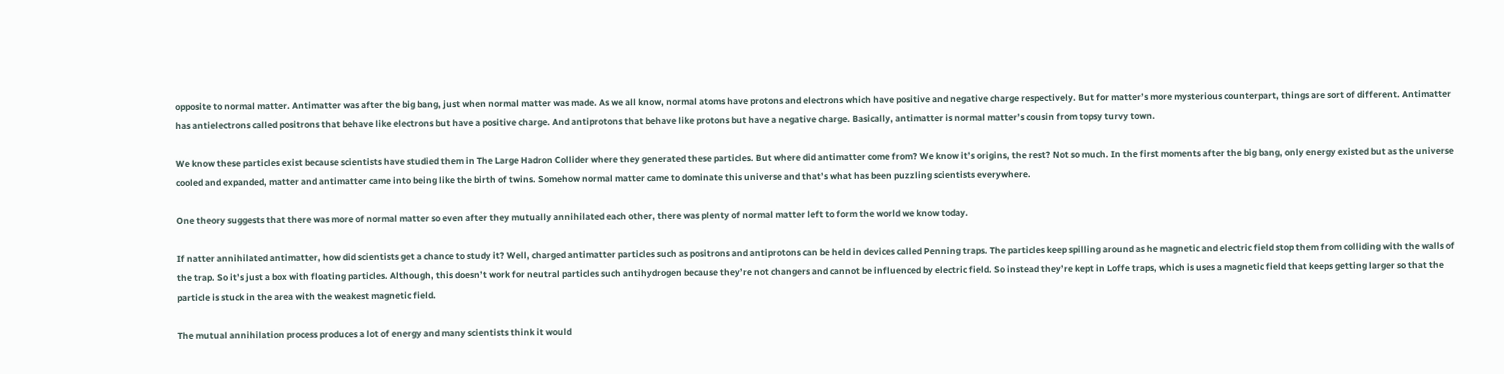opposite to normal matter. Antimatter was after the big bang, just when normal matter was made. As we all know, normal atoms have protons and electrons which have positive and negative charge respectively. But for matter’s more mysterious counterpart, things are sort of different. Antimatter has antielectrons called positrons that behave like electrons but have a positive charge. And antiprotons that behave like protons but have a negative charge. Basically, antimatter is normal matter’s cousin from topsy turvy town.

We know these particles exist because scientists have studied them in The Large Hadron Collider where they generated these particles. But where did antimatter come from? We know it’s origins, the rest? Not so much. In the first moments after the big bang, only energy existed but as the universe cooled and expanded, matter and antimatter came into being like the birth of twins. Somehow normal matter came to dominate this universe and that’s what has been puzzling scientists everywhere.

One theory suggests that there was more of normal matter so even after they mutually annihilated each other, there was plenty of normal matter left to form the world we know today.

If natter annihilated antimatter, how did scientists get a chance to study it? Well, charged antimatter particles such as positrons and antiprotons can be held in devices called Penning traps. The particles keep spilling around as he magnetic and electric field stop them from colliding with the walls of the trap. So it’s just a box with floating particles. Although, this doesn’t work for neutral particles such antihydrogen because they’re not changers and cannot be influenced by electric field. So instead they’re kept in Loffe traps, which is uses a magnetic field that keeps getting larger so that the particle is stuck in the area with the weakest magnetic field.

The mutual annihilation process produces a lot of energy and many scientists think it would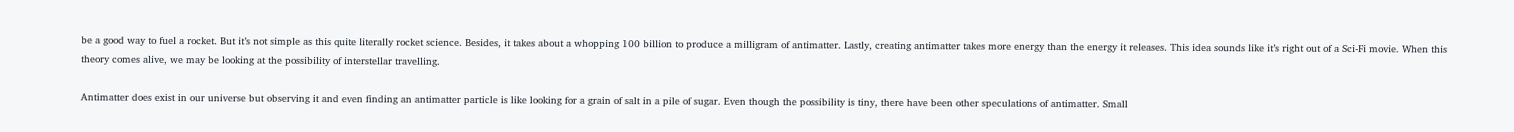be a good way to fuel a rocket. But it’s not simple as this quite literally rocket science. Besides, it takes about a whopping 100 billion to produce a milligram of antimatter. Lastly, creating antimatter takes more energy than the energy it releases. This idea sounds like it’s right out of a Sci-Fi movie. When this theory comes alive, we may be looking at the possibility of interstellar travelling.

Antimatter does exist in our universe but observing it and even finding an antimatter particle is like looking for a grain of salt in a pile of sugar. Even though the possibility is tiny, there have been other speculations of antimatter. Small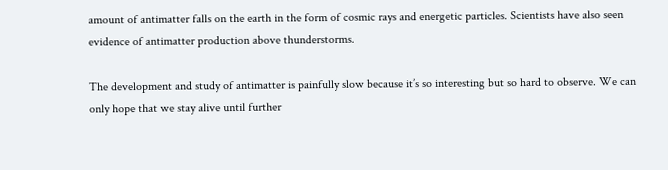amount of antimatter falls on the earth in the form of cosmic rays and energetic particles. Scientists have also seen evidence of antimatter production above thunderstorms.

The development and study of antimatter is painfully slow because it’s so interesting but so hard to observe. We can only hope that we stay alive until further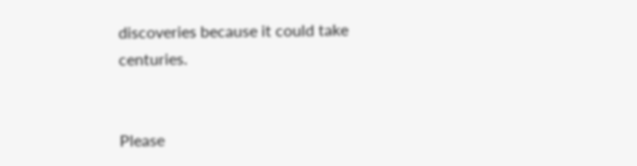discoveries because it could take centuries.


Please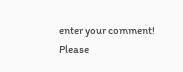enter your comment!
Please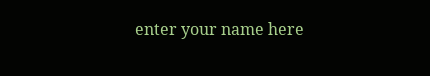enter your name here